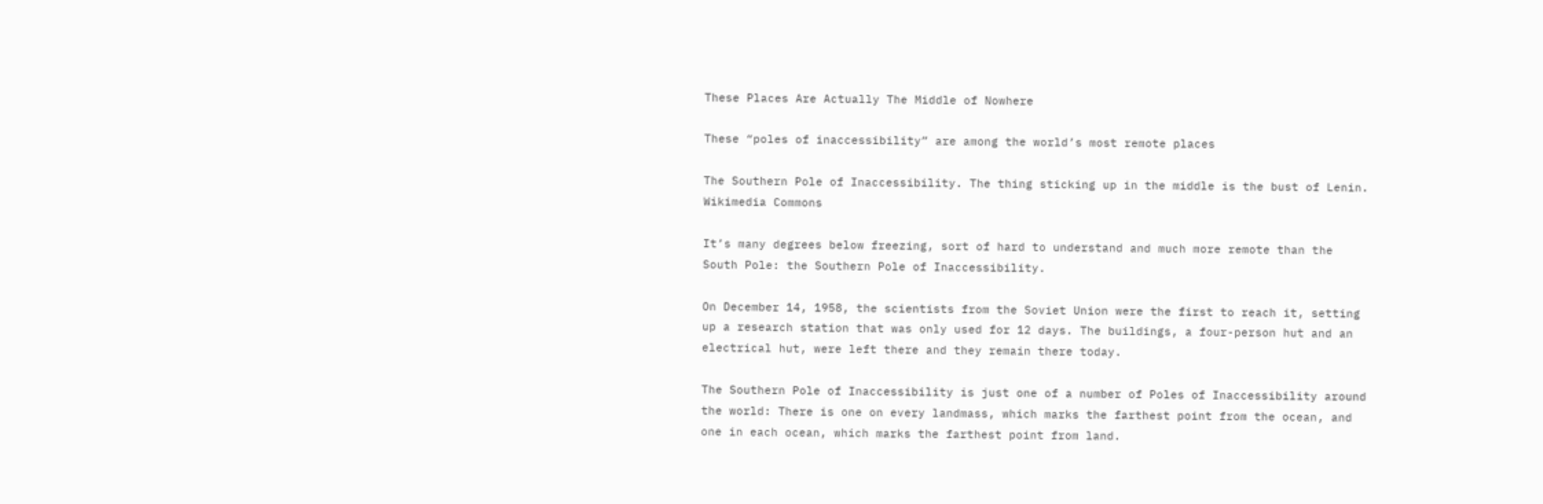These Places Are Actually The Middle of Nowhere

These “poles of inaccessibility” are among the world’s most remote places

The Southern Pole of Inaccessibility. The thing sticking up in the middle is the bust of Lenin. Wikimedia Commons

It’s many degrees below freezing, sort of hard to understand and much more remote than the South Pole: the Southern Pole of Inaccessibility.

On December 14, 1958, the scientists from the Soviet Union were the first to reach it, setting up a research station that was only used for 12 days. The buildings, a four-person hut and an electrical hut, were left there and they remain there today.

The Southern Pole of Inaccessibility is just one of a number of Poles of Inaccessibility around the world: There is one on every landmass, which marks the farthest point from the ocean, and one in each ocean, which marks the farthest point from land.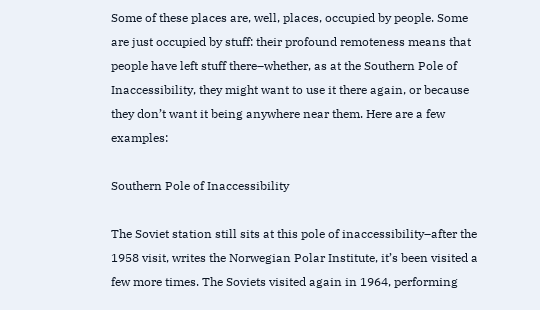Some of these places are, well, places, occupied by people. Some are just occupied by stuff: their profound remoteness means that people have left stuff there–whether, as at the Southern Pole of Inaccessibility, they might want to use it there again, or because they don’t want it being anywhere near them. Here are a few examples:

Southern Pole of Inaccessibility

The Soviet station still sits at this pole of inaccessibility–after the 1958 visit, writes the Norwegian Polar Institute, it’s been visited a few more times. The Soviets visited again in 1964, performing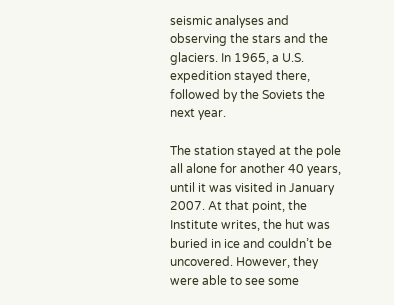seismic analyses and observing the stars and the glaciers. In 1965, a U.S. expedition stayed there, followed by the Soviets the next year.

The station stayed at the pole all alone for another 40 years, until it was visited in January 2007. At that point, the Institute writes, the hut was buried in ice and couldn’t be uncovered. However, they were able to see some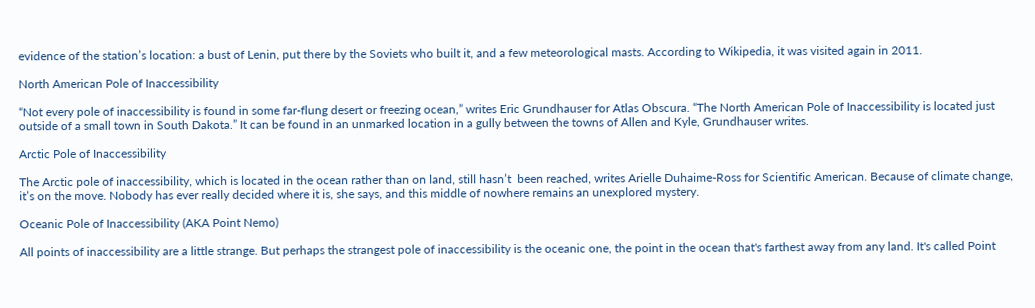evidence of the station’s location: a bust of Lenin, put there by the Soviets who built it, and a few meteorological masts. According to Wikipedia, it was visited again in 2011.

North American Pole of Inaccessibility

“Not every pole of inaccessibility is found in some far-flung desert or freezing ocean,” writes Eric Grundhauser for Atlas Obscura. “The North American Pole of Inaccessibility is located just outside of a small town in South Dakota.” It can be found in an unmarked location in a gully between the towns of Allen and Kyle, Grundhauser writes.

Arctic Pole of Inaccessibility

The Arctic pole of inaccessibility, which is located in the ocean rather than on land, still hasn’t  been reached, writes Arielle Duhaime-Ross for Scientific American. Because of climate change, it’s on the move. Nobody has ever really decided where it is, she says, and this middle of nowhere remains an unexplored mystery.

Oceanic Pole of Inaccessibility (AKA Point Nemo)

All points of inaccessibility are a little strange. But perhaps the strangest pole of inaccessibility is the oceanic one, the point in the ocean that's farthest away from any land. It's called Point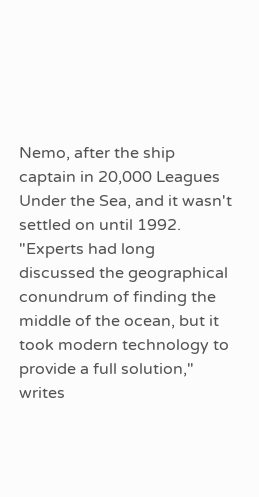Nemo, after the ship captain in 20,000 Leagues Under the Sea, and it wasn't settled on until 1992. "Experts had long discussed the geographical conundrum of finding the middle of the ocean, but it took modern technology to provide a full solution," writes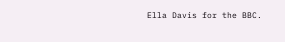Ella Davis for the BBC.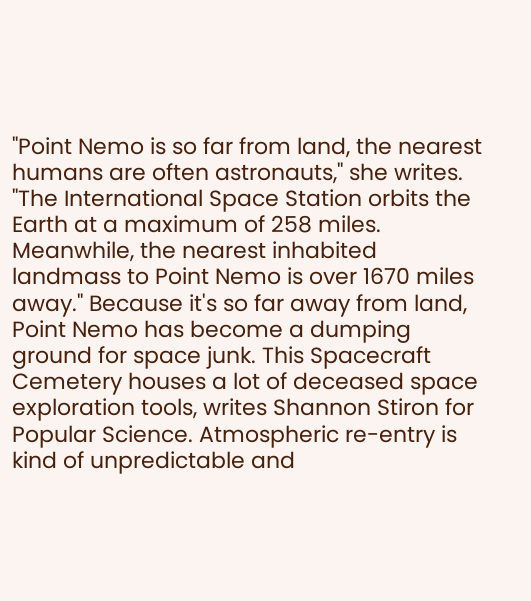"Point Nemo is so far from land, the nearest humans are often astronauts," she writes. "The International Space Station orbits the Earth at a maximum of 258 miles. Meanwhile, the nearest inhabited landmass to Point Nemo is over 1670 miles away." Because it's so far away from land, Point Nemo has become a dumping ground for space junk. This Spacecraft Cemetery houses a lot of deceased space exploration tools, writes Shannon Stiron for Popular Science. Atmospheric re-entry is kind of unpredictable and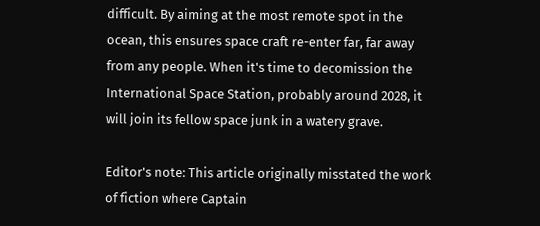difficult. By aiming at the most remote spot in the ocean, this ensures space craft re-enter far, far away from any people. When it's time to decomission the International Space Station, probably around 2028, it will join its fellow space junk in a watery grave.

Editor's note: This article originally misstated the work of fiction where Captain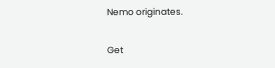Nemo originates.

Get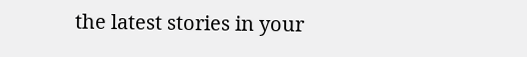the latest stories in your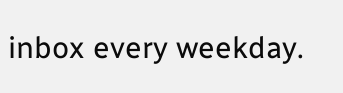inbox every weekday.